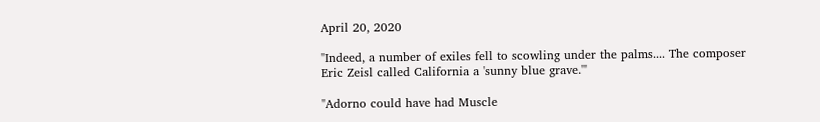April 20, 2020

"Indeed, a number of exiles fell to scowling under the palms.... The composer Eric Zeisl called California a 'sunny blue grave.'"

"Adorno could have had Muscle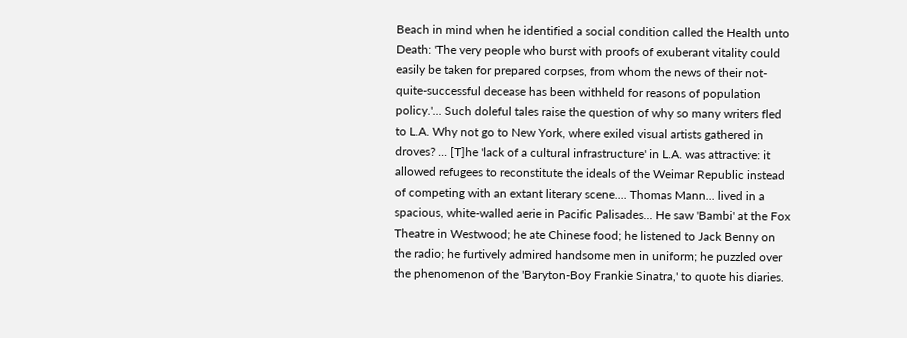Beach in mind when he identified a social condition called the Health unto Death: 'The very people who burst with proofs of exuberant vitality could easily be taken for prepared corpses, from whom the news of their not-quite-successful decease has been withheld for reasons of population policy.'... Such doleful tales raise the question of why so many writers fled to L.A. Why not go to New York, where exiled visual artists gathered in droves? ... [T]he 'lack of a cultural infrastructure' in L.A. was attractive: it allowed refugees to reconstitute the ideals of the Weimar Republic instead of competing with an extant literary scene.... Thomas Mann... lived in a spacious, white-walled aerie in Pacific Palisades... He saw 'Bambi' at the Fox Theatre in Westwood; he ate Chinese food; he listened to Jack Benny on the radio; he furtively admired handsome men in uniform; he puzzled over the phenomenon of the 'Baryton-Boy Frankie Sinatra,' to quote his diaries.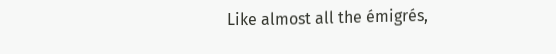Like almost all the émigrés,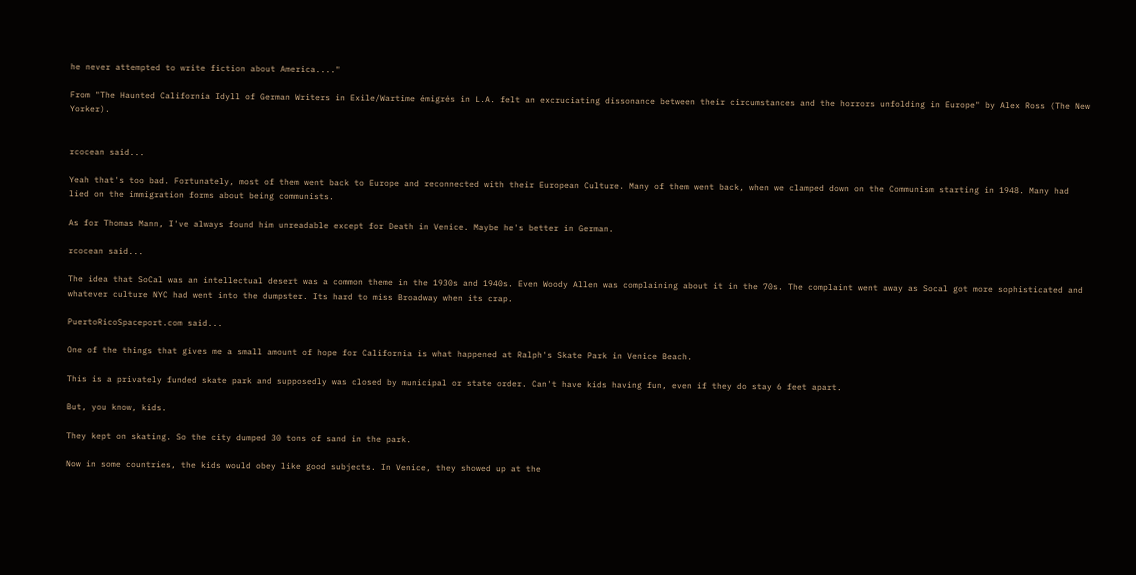he never attempted to write fiction about America...."

From "The Haunted California Idyll of German Writers in Exile/Wartime émigrés in L.A. felt an excruciating dissonance between their circumstances and the horrors unfolding in Europe" by Alex Ross (The New Yorker).


rcocean said...

Yeah that's too bad. Fortunately, most of them went back to Europe and reconnected with their European Culture. Many of them went back, when we clamped down on the Communism starting in 1948. Many had lied on the immigration forms about being communists.

As for Thomas Mann, I've always found him unreadable except for Death in Venice. Maybe he's better in German.

rcocean said...

The idea that SoCal was an intellectual desert was a common theme in the 1930s and 1940s. Even Woody Allen was complaining about it in the 70s. The complaint went away as Socal got more sophisticated and whatever culture NYC had went into the dumpster. Its hard to miss Broadway when its crap.

PuertoRicoSpaceport.com said...

One of the things that gives me a small amount of hope for California is what happened at Ralph's Skate Park in Venice Beach.

This is a privately funded skate park and supposedly was closed by municipal or state order. Can't have kids having fun, even if they do stay 6 feet apart.

But, you know, kids.

They kept on skating. So the city dumped 30 tons of sand in the park.

Now in some countries, the kids would obey like good subjects. In Venice, they showed up at the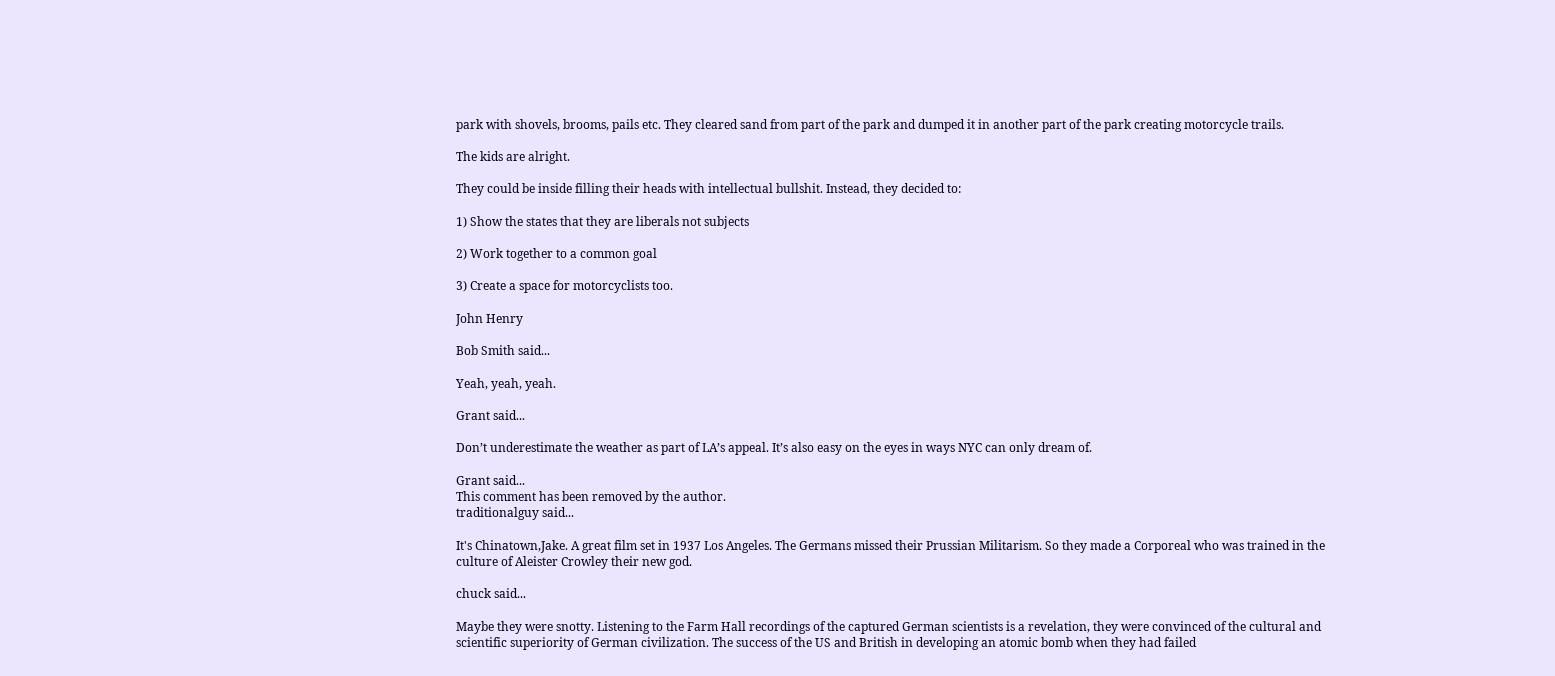park with shovels, brooms, pails etc. They cleared sand from part of the park and dumped it in another part of the park creating motorcycle trails.

The kids are alright.

They could be inside filling their heads with intellectual bullshit. Instead, they decided to:

1) Show the states that they are liberals not subjects

2) Work together to a common goal

3) Create a space for motorcyclists too.

John Henry

Bob Smith said...

Yeah, yeah, yeah.

Grant said...

Don’t underestimate the weather as part of LA’s appeal. It’s also easy on the eyes in ways NYC can only dream of.

Grant said...
This comment has been removed by the author.
traditionalguy said...

It's Chinatown,Jake. A great film set in 1937 Los Angeles. The Germans missed their Prussian Militarism. So they made a Corporeal who was trained in the culture of Aleister Crowley their new god.

chuck said...

Maybe they were snotty. Listening to the Farm Hall recordings of the captured German scientists is a revelation, they were convinced of the cultural and scientific superiority of German civilization. The success of the US and British in developing an atomic bomb when they had failed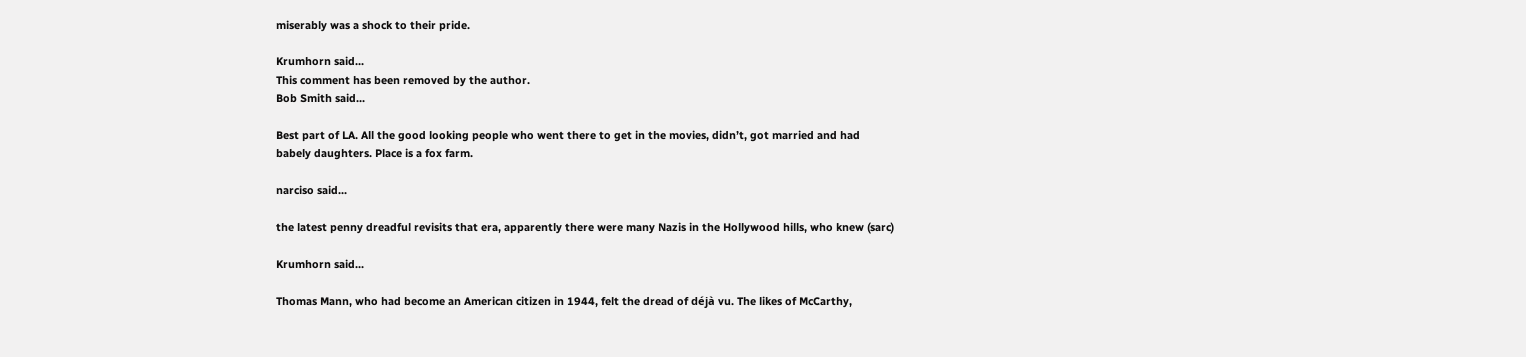miserably was a shock to their pride.

Krumhorn said...
This comment has been removed by the author.
Bob Smith said...

Best part of LA. All the good looking people who went there to get in the movies, didn’t, got married and had babely daughters. Place is a fox farm.

narciso said...

the latest penny dreadful revisits that era, apparently there were many Nazis in the Hollywood hills, who knew (sarc)

Krumhorn said...

Thomas Mann, who had become an American citizen in 1944, felt the dread of déjà vu. The likes of McCarthy,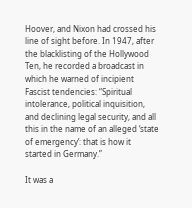Hoover, and Nixon had crossed his line of sight before. In 1947, after the blacklisting of the Hollywood Ten, he recorded a broadcast in which he warned of incipient Fascist tendencies: “Spiritual intolerance, political inquisition, and declining legal security, and all this in the name of an alleged ‘state of emergency’: that is how it started in Germany.”

It was a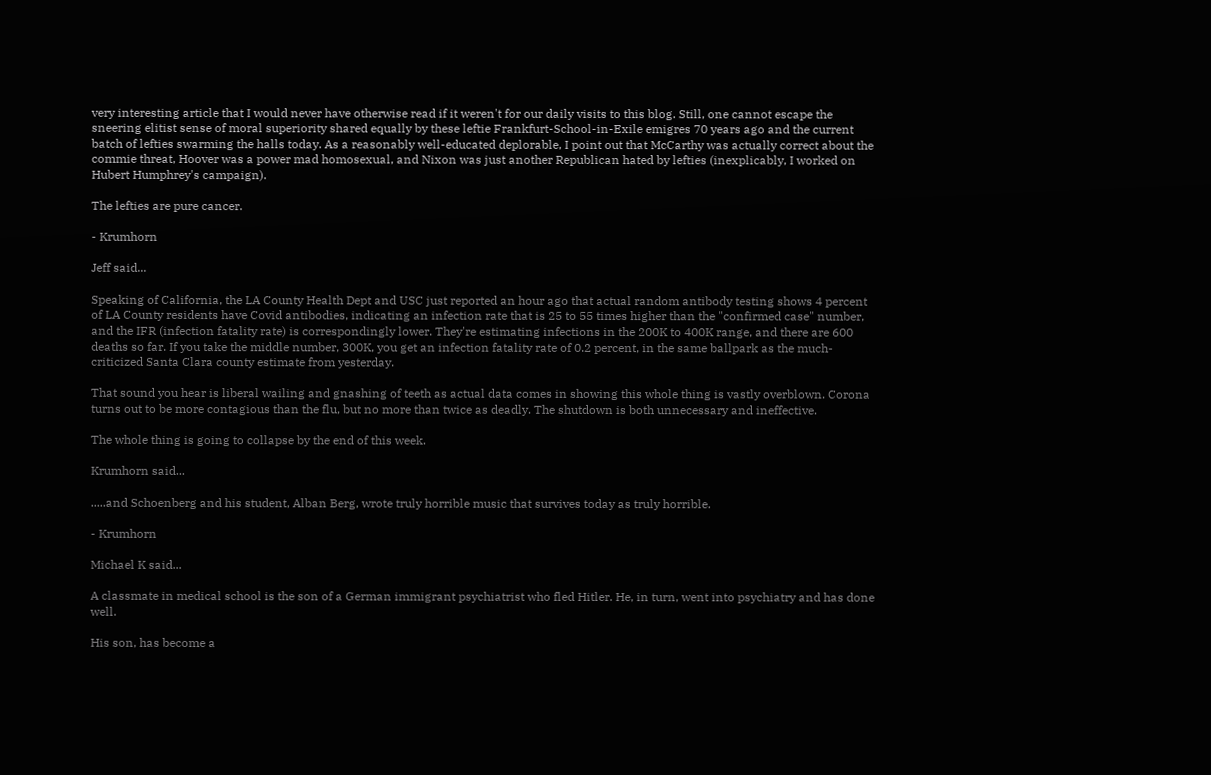very interesting article that I would never have otherwise read if it weren't for our daily visits to this blog. Still, one cannot escape the sneering elitist sense of moral superiority shared equally by these leftie Frankfurt-School-in-Exile emigres 70 years ago and the current batch of lefties swarming the halls today. As a reasonably well-educated deplorable, I point out that McCarthy was actually correct about the commie threat, Hoover was a power mad homosexual, and Nixon was just another Republican hated by lefties (inexplicably, I worked on Hubert Humphrey's campaign).

The lefties are pure cancer.

- Krumhorn

Jeff said...

Speaking of California, the LA County Health Dept and USC just reported an hour ago that actual random antibody testing shows 4 percent of LA County residents have Covid antibodies, indicating an infection rate that is 25 to 55 times higher than the "confirmed case" number, and the IFR (infection fatality rate) is correspondingly lower. They're estimating infections in the 200K to 400K range, and there are 600 deaths so far. If you take the middle number, 300K, you get an infection fatality rate of 0.2 percent, in the same ballpark as the much-criticized Santa Clara county estimate from yesterday.

That sound you hear is liberal wailing and gnashing of teeth as actual data comes in showing this whole thing is vastly overblown. Corona turns out to be more contagious than the flu, but no more than twice as deadly. The shutdown is both unnecessary and ineffective.

The whole thing is going to collapse by the end of this week.

Krumhorn said...

.....and Schoenberg and his student, Alban Berg, wrote truly horrible music that survives today as truly horrible.

- Krumhorn

Michael K said...

A classmate in medical school is the son of a German immigrant psychiatrist who fled Hitler. He, in turn, went into psychiatry and has done well.

His son, has become a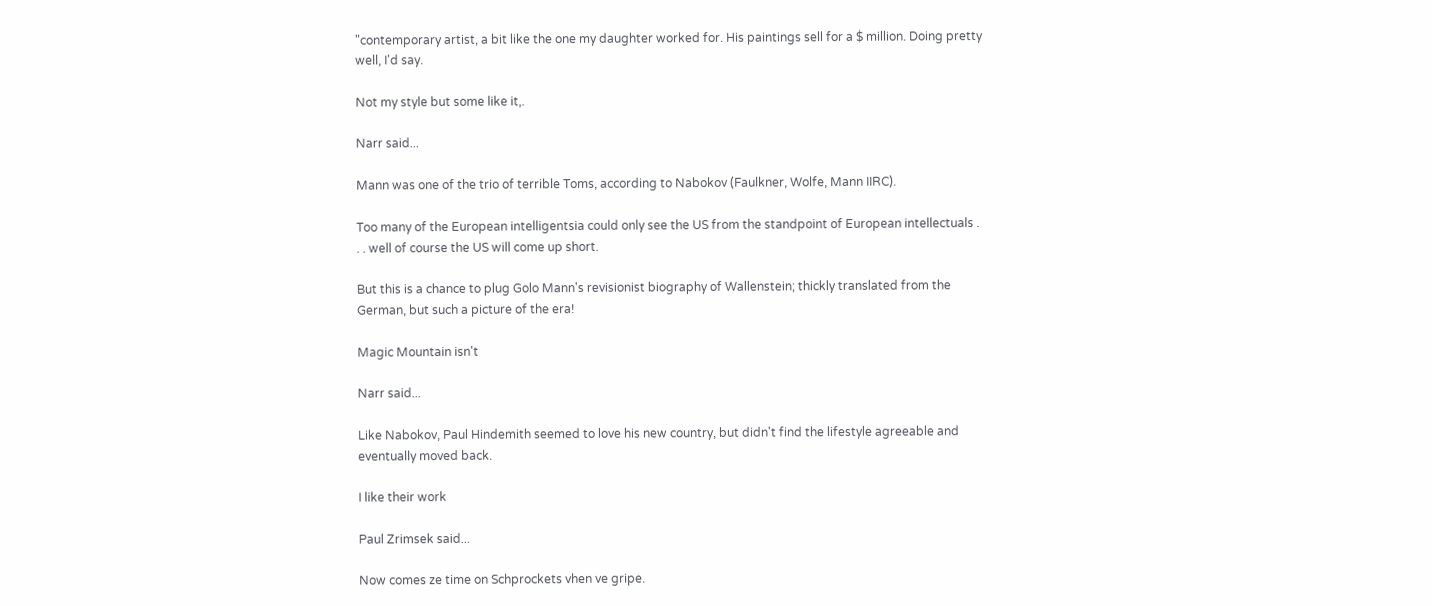"contemporary artist, a bit like the one my daughter worked for. His paintings sell for a $ million. Doing pretty well, I'd say.

Not my style but some like it,.

Narr said...

Mann was one of the trio of terrible Toms, according to Nabokov (Faulkner, Wolfe, Mann IIRC).

Too many of the European intelligentsia could only see the US from the standpoint of European intellectuals . . . well of course the US will come up short.

But this is a chance to plug Golo Mann's revisionist biography of Wallenstein; thickly translated from the German, but such a picture of the era!

Magic Mountain isn't

Narr said...

Like Nabokov, Paul Hindemith seemed to love his new country, but didn't find the lifestyle agreeable and eventually moved back.

I like their work

Paul Zrimsek said...

Now comes ze time on Schprockets vhen ve gripe.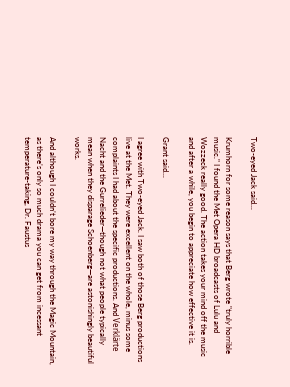Two-eyed Jack said...

Krumhorn for some reason says that Berg wrote "truly horrible music." I found the Met Opera HD broadcasts of Lulu and Wozzeck really good. The action takes your mind off the music and after a while, you begin to appreciate how effective it is.

Grant said...

I agree with Two-eyed Jack. I saw both of those Berg productions live at the Met. They were excellent on the whole, minus some complaints I had about the specific productions. And Verklärte Nacht and the Gurrelieder—though not what people typically mean when they disparage Schoenberg—are astonishingly beautiful works.

And although I couldn’t bore my way through the Magic Mountain, as there’s only so much drama you can get from incessant temperature-taking, Dr. Faustus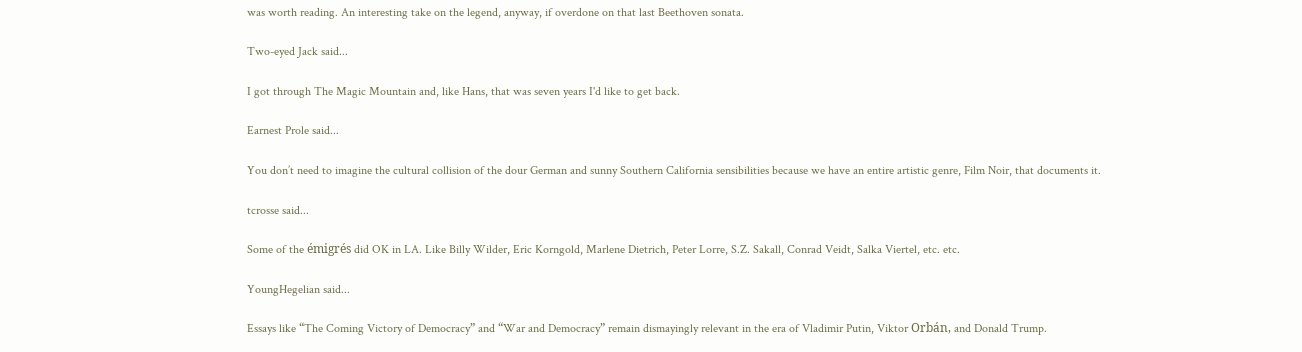was worth reading. An interesting take on the legend, anyway, if overdone on that last Beethoven sonata.

Two-eyed Jack said...

I got through The Magic Mountain and, like Hans, that was seven years I'd like to get back.

Earnest Prole said...

You don’t need to imagine the cultural collision of the dour German and sunny Southern California sensibilities because we have an entire artistic genre, Film Noir, that documents it.

tcrosse said...

Some of the émigrés did OK in LA. Like Billy Wilder, Eric Korngold, Marlene Dietrich, Peter Lorre, S.Z. Sakall, Conrad Veidt, Salka Viertel, etc. etc.

YoungHegelian said...

Essays like “The Coming Victory of Democracy” and “War and Democracy” remain dismayingly relevant in the era of Vladimir Putin, Viktor Orbán, and Donald Trump.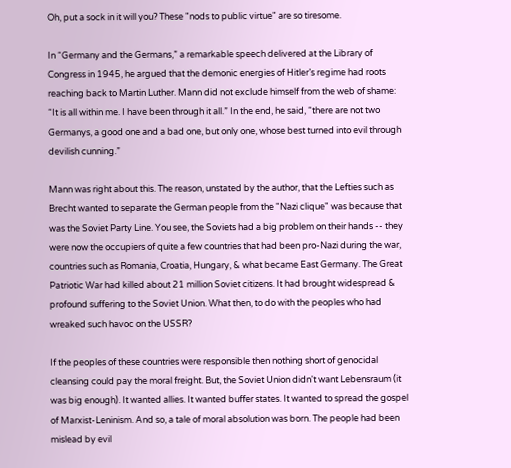Oh, put a sock in it will you? These "nods to public virtue" are so tiresome.

In “Germany and the Germans,” a remarkable speech delivered at the Library of Congress in 1945, he argued that the demonic energies of Hitler’s regime had roots reaching back to Martin Luther. Mann did not exclude himself from the web of shame: “It is all within me. I have been through it all.” In the end, he said, “there are not two Germanys, a good one and a bad one, but only one, whose best turned into evil through devilish cunning.”

Mann was right about this. The reason, unstated by the author, that the Lefties such as Brecht wanted to separate the German people from the "Nazi clique" was because that was the Soviet Party Line. You see, the Soviets had a big problem on their hands -- they were now the occupiers of quite a few countries that had been pro-Nazi during the war, countries such as Romania, Croatia, Hungary, & what became East Germany. The Great Patriotic War had killed about 21 million Soviet citizens. It had brought widespread & profound suffering to the Soviet Union. What then, to do with the peoples who had wreaked such havoc on the USSR?

If the peoples of these countries were responsible then nothing short of genocidal cleansing could pay the moral freight. But, the Soviet Union didn't want Lebensraum (it was big enough). It wanted allies. It wanted buffer states. It wanted to spread the gospel of Marxist-Leninism. And so, a tale of moral absolution was born. The people had been mislead by evil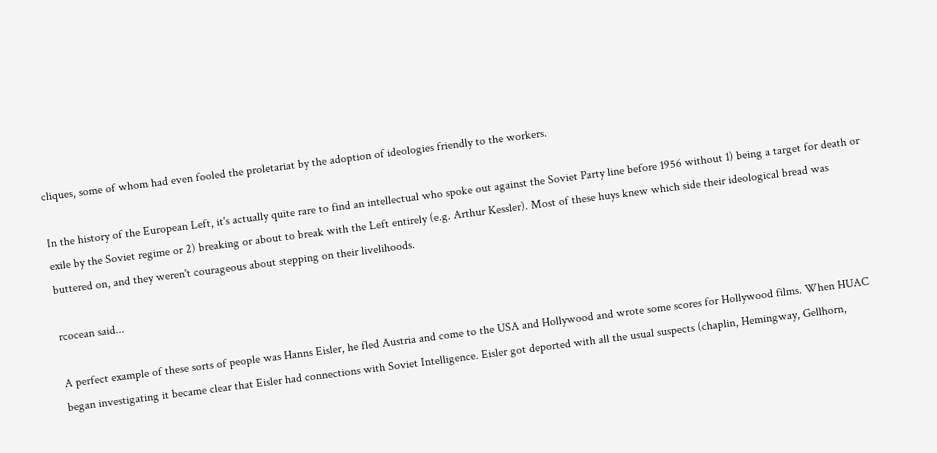cliques, some of whom had even fooled the proletariat by the adoption of ideologies friendly to the workers.

In the history of the European Left, it's actually quite rare to find an intellectual who spoke out against the Soviet Party line before 1956 without 1) being a target for death or exile by the Soviet regime or 2) breaking or about to break with the Left entirely (e.g. Arthur Kessler). Most of these huys knew which side their ideological bread was buttered on, and they weren't courageous about stepping on their livelihoods.

rcocean said...

A perfect example of these sorts of people was Hanns Eisler, he fled Austria and come to the USA and Hollywood and wrote some scores for Hollywood films. When HUAC began investigating it became clear that Eisler had connections with Soviet Intelligence. Eisler got deported with all the usual suspects (chaplin, Hemingway, Gellhorn,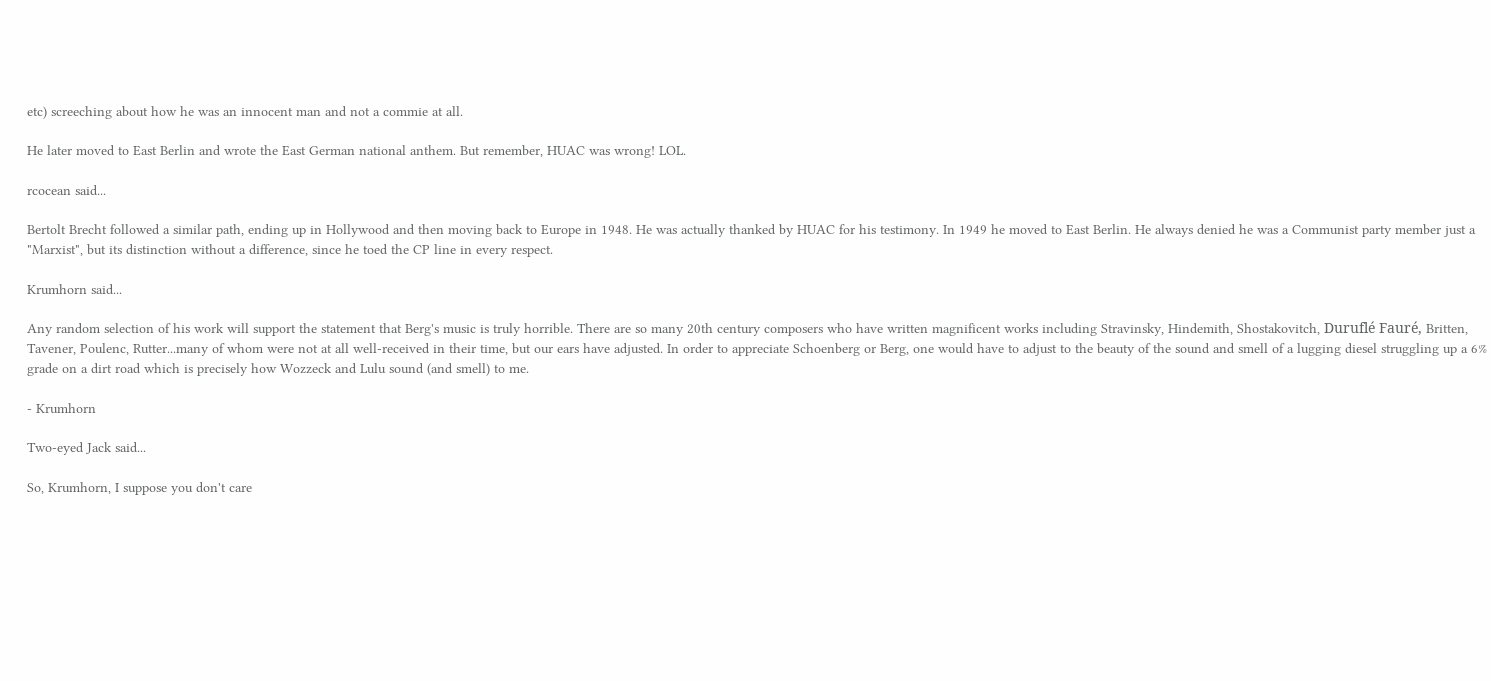etc) screeching about how he was an innocent man and not a commie at all.

He later moved to East Berlin and wrote the East German national anthem. But remember, HUAC was wrong! LOL.

rcocean said...

Bertolt Brecht followed a similar path, ending up in Hollywood and then moving back to Europe in 1948. He was actually thanked by HUAC for his testimony. In 1949 he moved to East Berlin. He always denied he was a Communist party member just a "Marxist", but its distinction without a difference, since he toed the CP line in every respect.

Krumhorn said...

Any random selection of his work will support the statement that Berg's music is truly horrible. There are so many 20th century composers who have written magnificent works including Stravinsky, Hindemith, Shostakovitch, Duruflé Fauré, Britten, Tavener, Poulenc, Rutter...many of whom were not at all well-received in their time, but our ears have adjusted. In order to appreciate Schoenberg or Berg, one would have to adjust to the beauty of the sound and smell of a lugging diesel struggling up a 6% grade on a dirt road which is precisely how Wozzeck and Lulu sound (and smell) to me.

- Krumhorn

Two-eyed Jack said...

So, Krumhorn, I suppose you don't care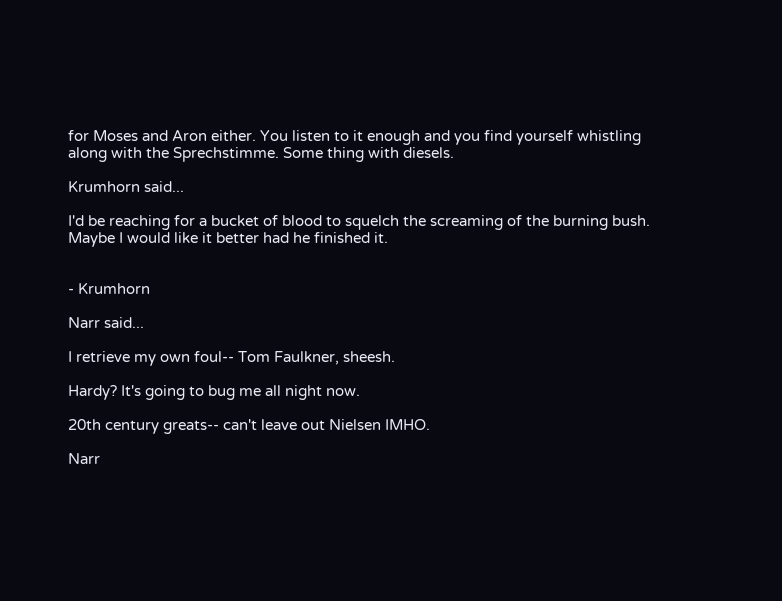for Moses and Aron either. You listen to it enough and you find yourself whistling along with the Sprechstimme. Some thing with diesels.

Krumhorn said...

I'd be reaching for a bucket of blood to squelch the screaming of the burning bush. Maybe I would like it better had he finished it.


- Krumhorn

Narr said...

I retrieve my own foul-- Tom Faulkner, sheesh.

Hardy? It's going to bug me all night now.

20th century greats-- can't leave out Nielsen IMHO.

Narr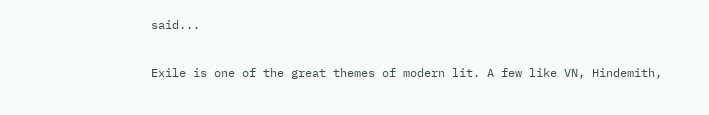said...

Exile is one of the great themes of modern lit. A few like VN, Hindemith,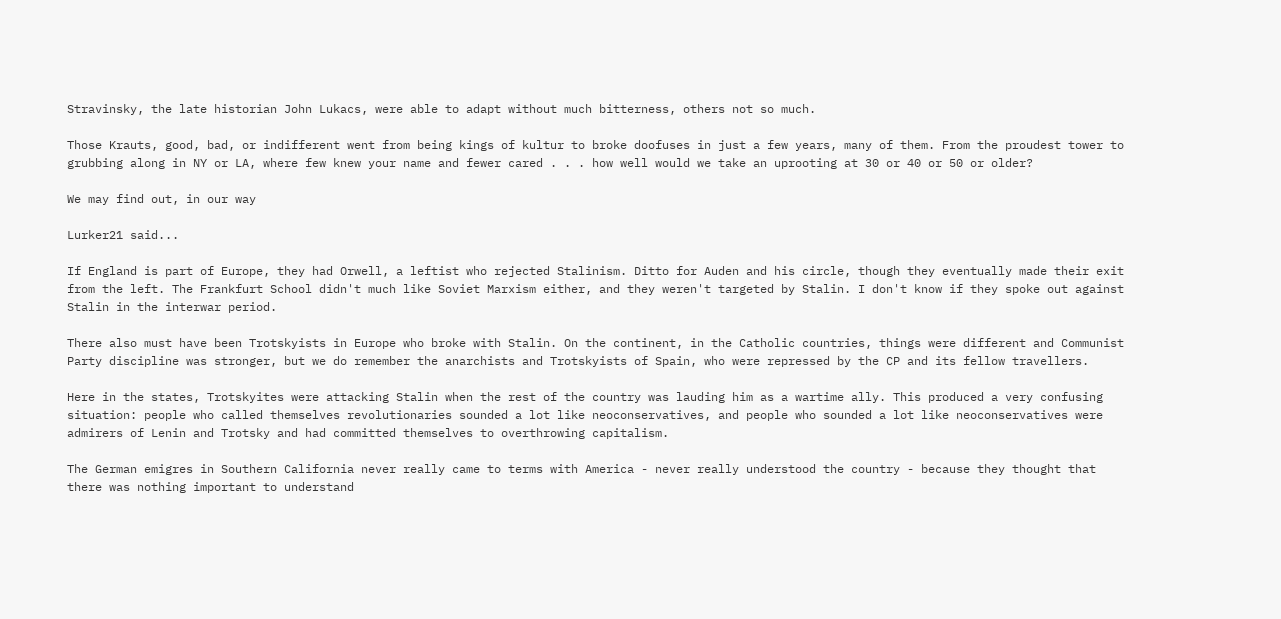Stravinsky, the late historian John Lukacs, were able to adapt without much bitterness, others not so much.

Those Krauts, good, bad, or indifferent went from being kings of kultur to broke doofuses in just a few years, many of them. From the proudest tower to grubbing along in NY or LA, where few knew your name and fewer cared . . . how well would we take an uprooting at 30 or 40 or 50 or older?

We may find out, in our way

Lurker21 said...

If England is part of Europe, they had Orwell, a leftist who rejected Stalinism. Ditto for Auden and his circle, though they eventually made their exit from the left. The Frankfurt School didn't much like Soviet Marxism either, and they weren't targeted by Stalin. I don't know if they spoke out against Stalin in the interwar period.

There also must have been Trotskyists in Europe who broke with Stalin. On the continent, in the Catholic countries, things were different and Communist Party discipline was stronger, but we do remember the anarchists and Trotskyists of Spain, who were repressed by the CP and its fellow travellers.

Here in the states, Trotskyites were attacking Stalin when the rest of the country was lauding him as a wartime ally. This produced a very confusing situation: people who called themselves revolutionaries sounded a lot like neoconservatives, and people who sounded a lot like neoconservatives were admirers of Lenin and Trotsky and had committed themselves to overthrowing capitalism.

The German emigres in Southern California never really came to terms with America - never really understood the country - because they thought that there was nothing important to understand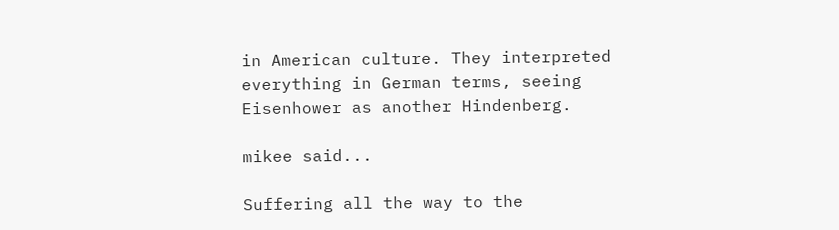in American culture. They interpreted everything in German terms, seeing Eisenhower as another Hindenberg.

mikee said...

Suffering all the way to the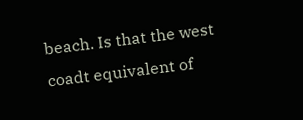beach. Is that the west coadt equivalent of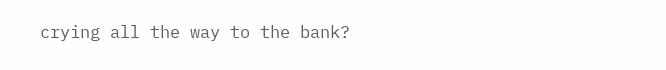crying all the way to the bank?